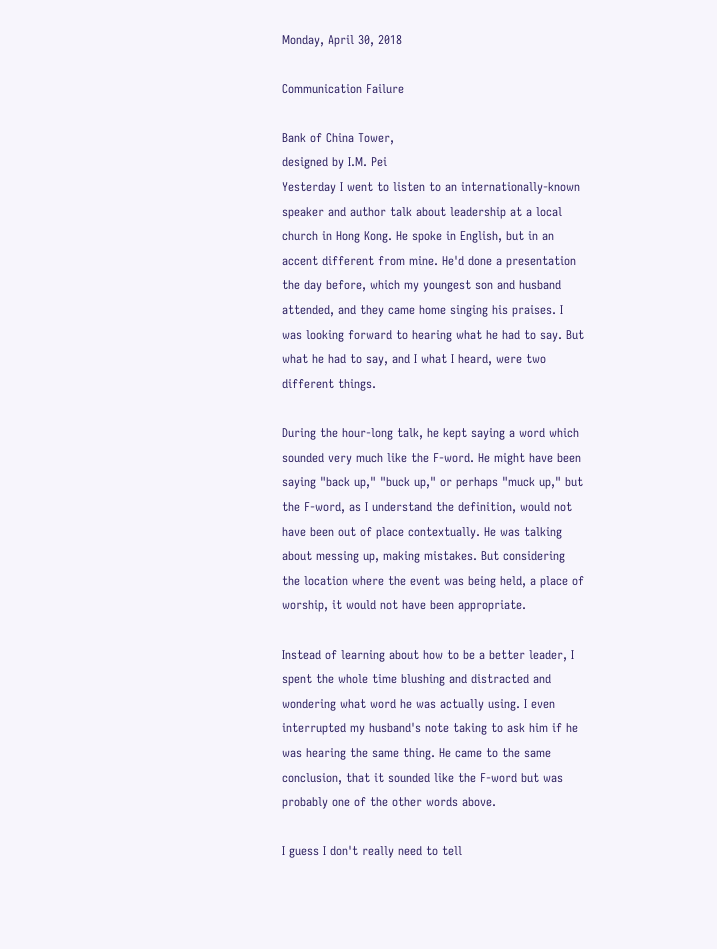Monday, April 30, 2018

Communication Failure

Bank of China Tower,
designed by I.M. Pei
Yesterday I went to listen to an internationally-known speaker and author talk about leadership at a local church in Hong Kong. He spoke in English, but in an accent different from mine. He'd done a presentation the day before, which my youngest son and husband attended, and they came home singing his praises. I was looking forward to hearing what he had to say. But what he had to say, and I what I heard, were two different things.

During the hour-long talk, he kept saying a word which sounded very much like the F-word. He might have been saying "back up," "buck up," or perhaps "muck up," but the F-word, as I understand the definition, would not have been out of place contextually. He was talking about messing up, making mistakes. But considering the location where the event was being held, a place of worship, it would not have been appropriate.

Instead of learning about how to be a better leader, I spent the whole time blushing and distracted and wondering what word he was actually using. I even interrupted my husband's note taking to ask him if he was hearing the same thing. He came to the same conclusion, that it sounded like the F-word but was probably one of the other words above.

I guess I don't really need to tell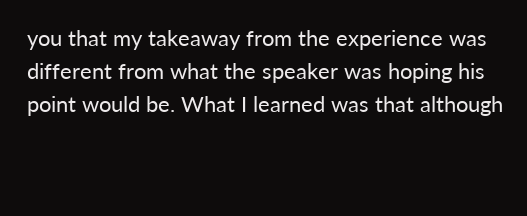you that my takeaway from the experience was different from what the speaker was hoping his point would be. What I learned was that although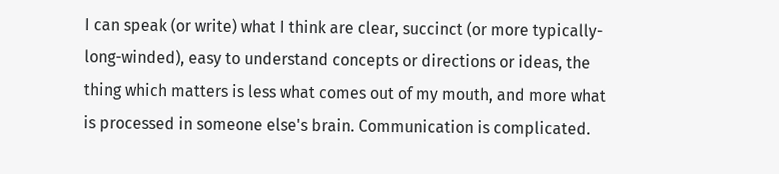I can speak (or write) what I think are clear, succinct (or more typically- long-winded), easy to understand concepts or directions or ideas, the thing which matters is less what comes out of my mouth, and more what is processed in someone else's brain. Communication is complicated.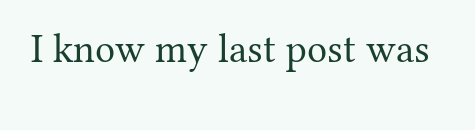I know my last post was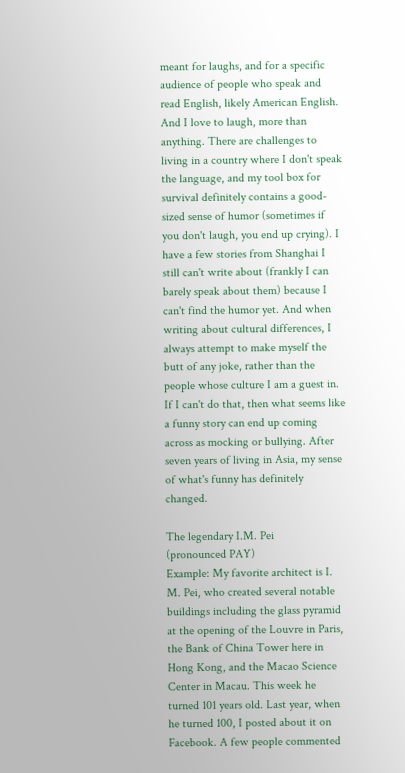meant for laughs, and for a specific audience of people who speak and read English, likely American English. And I love to laugh, more than anything. There are challenges to living in a country where I don't speak the language, and my tool box for survival definitely contains a good-sized sense of humor (sometimes if you don't laugh, you end up crying). I have a few stories from Shanghai I still can't write about (frankly I can barely speak about them) because I can't find the humor yet. And when writing about cultural differences, I always attempt to make myself the butt of any joke, rather than the people whose culture I am a guest in. If I can't do that, then what seems like a funny story can end up coming across as mocking or bullying. After seven years of living in Asia, my sense of what's funny has definitely changed.

The legendary I.M. Pei
(pronounced PAY)
Example: My favorite architect is I. M. Pei, who created several notable buildings including the glass pyramid at the opening of the Louvre in Paris, the Bank of China Tower here in Hong Kong, and the Macao Science Center in Macau. This week he turned 101 years old. Last year, when he turned 100, I posted about it on Facebook. A few people commented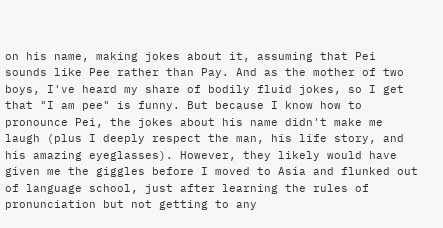on his name, making jokes about it, assuming that Pei sounds like Pee rather than Pay. And as the mother of two boys, I've heard my share of bodily fluid jokes, so I get that "I am pee" is funny. But because I know how to pronounce Pei, the jokes about his name didn't make me laugh (plus I deeply respect the man, his life story, and his amazing eyeglasses). However, they likely would have given me the giggles before I moved to Asia and flunked out of language school, just after learning the rules of pronunciation but not getting to any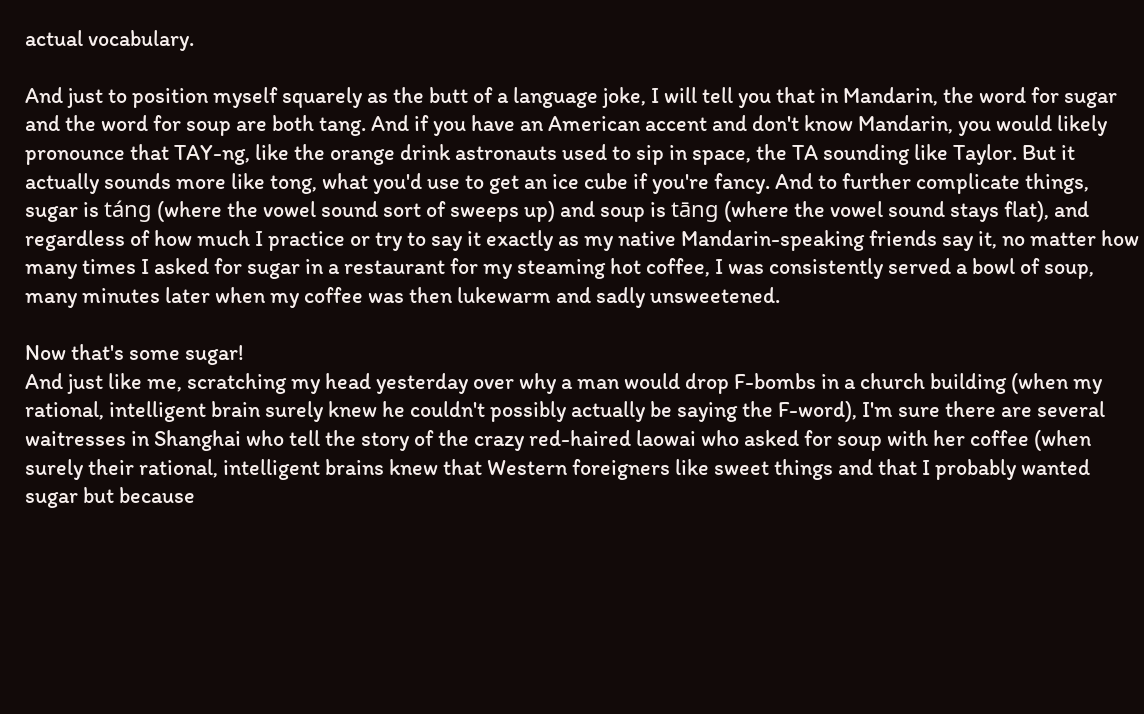actual vocabulary.

And just to position myself squarely as the butt of a language joke, I will tell you that in Mandarin, the word for sugar and the word for soup are both tang. And if you have an American accent and don't know Mandarin, you would likely pronounce that TAY-ng, like the orange drink astronauts used to sip in space, the TA sounding like Taylor. But it actually sounds more like tong, what you'd use to get an ice cube if you're fancy. And to further complicate things, sugar is táng (where the vowel sound sort of sweeps up) and soup is tāng (where the vowel sound stays flat), and regardless of how much I practice or try to say it exactly as my native Mandarin-speaking friends say it, no matter how many times I asked for sugar in a restaurant for my steaming hot coffee, I was consistently served a bowl of soup, many minutes later when my coffee was then lukewarm and sadly unsweetened.

Now that's some sugar!
And just like me, scratching my head yesterday over why a man would drop F-bombs in a church building (when my rational, intelligent brain surely knew he couldn't possibly actually be saying the F-word), I'm sure there are several waitresses in Shanghai who tell the story of the crazy red-haired laowai who asked for soup with her coffee (when surely their rational, intelligent brains knew that Western foreigners like sweet things and that I probably wanted sugar but because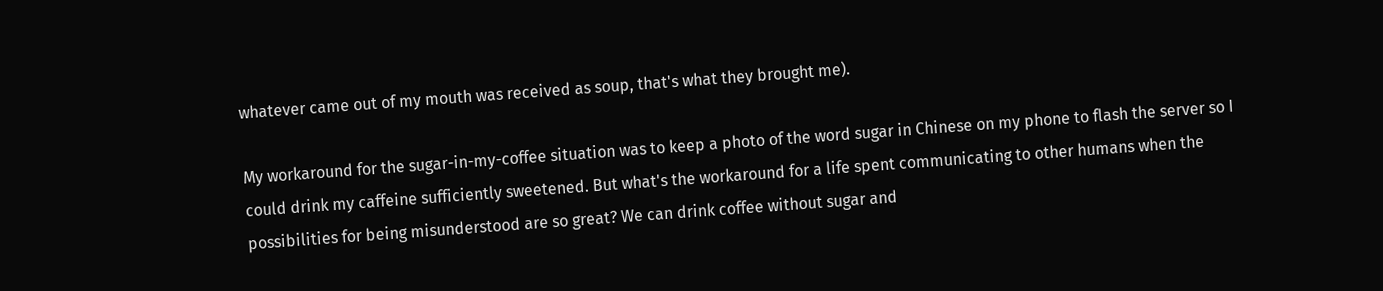whatever came out of my mouth was received as soup, that's what they brought me).

My workaround for the sugar-in-my-coffee situation was to keep a photo of the word sugar in Chinese on my phone to flash the server so I could drink my caffeine sufficiently sweetened. But what's the workaround for a life spent communicating to other humans when the possibilities for being misunderstood are so great? We can drink coffee without sugar and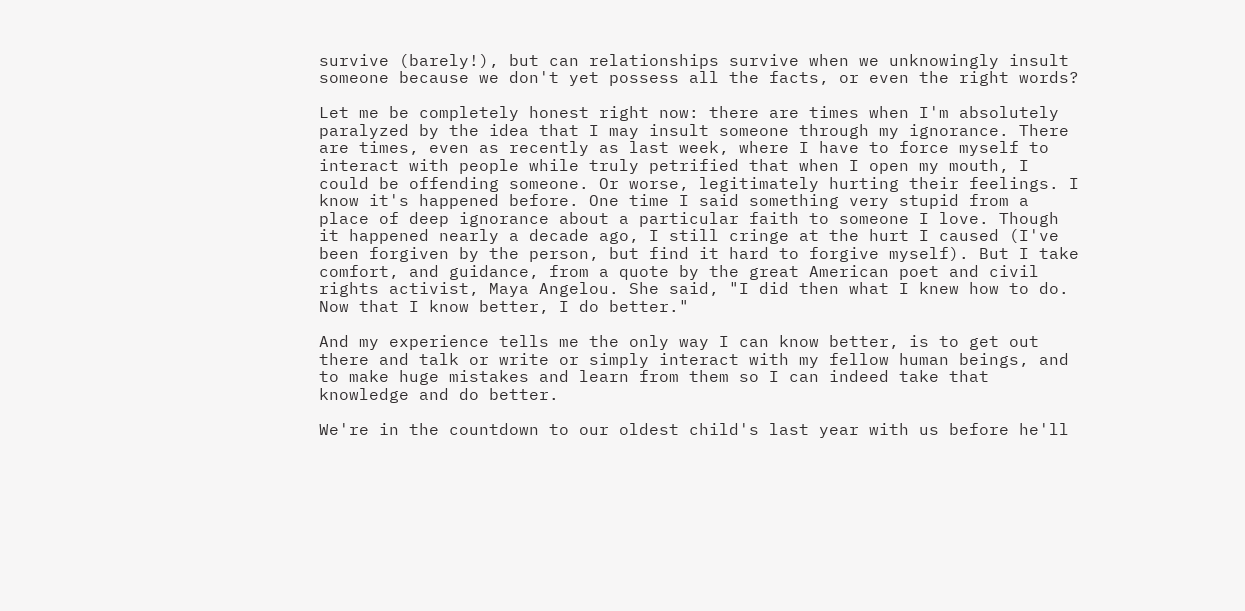survive (barely!), but can relationships survive when we unknowingly insult someone because we don't yet possess all the facts, or even the right words?

Let me be completely honest right now: there are times when I'm absolutely paralyzed by the idea that I may insult someone through my ignorance. There are times, even as recently as last week, where I have to force myself to interact with people while truly petrified that when I open my mouth, I could be offending someone. Or worse, legitimately hurting their feelings. I know it's happened before. One time I said something very stupid from a place of deep ignorance about a particular faith to someone I love. Though it happened nearly a decade ago, I still cringe at the hurt I caused (I've been forgiven by the person, but find it hard to forgive myself). But I take comfort, and guidance, from a quote by the great American poet and civil rights activist, Maya Angelou. She said, "I did then what I knew how to do. Now that I know better, I do better."

And my experience tells me the only way I can know better, is to get out there and talk or write or simply interact with my fellow human beings, and to make huge mistakes and learn from them so I can indeed take that knowledge and do better.

We're in the countdown to our oldest child's last year with us before he'll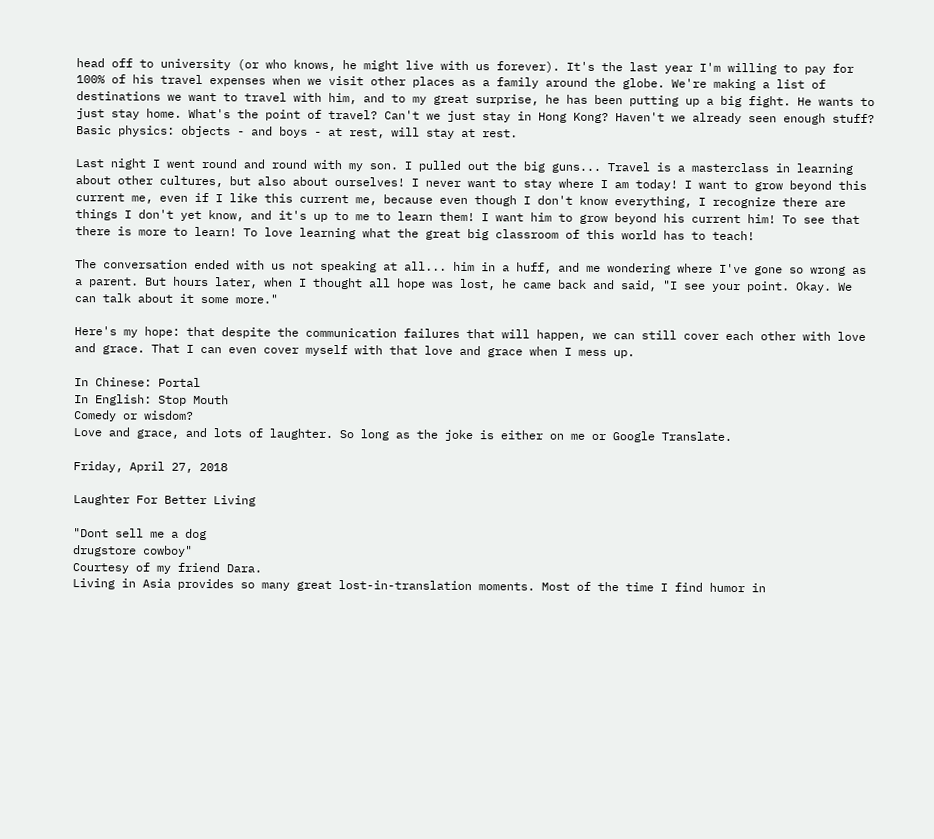head off to university (or who knows, he might live with us forever). It's the last year I'm willing to pay for 100% of his travel expenses when we visit other places as a family around the globe. We're making a list of destinations we want to travel with him, and to my great surprise, he has been putting up a big fight. He wants to just stay home. What's the point of travel? Can't we just stay in Hong Kong? Haven't we already seen enough stuff? Basic physics: objects - and boys - at rest, will stay at rest.

Last night I went round and round with my son. I pulled out the big guns... Travel is a masterclass in learning about other cultures, but also about ourselves! I never want to stay where I am today! I want to grow beyond this current me, even if I like this current me, because even though I don't know everything, I recognize there are things I don't yet know, and it's up to me to learn them! I want him to grow beyond his current him! To see that there is more to learn! To love learning what the great big classroom of this world has to teach!

The conversation ended with us not speaking at all... him in a huff, and me wondering where I've gone so wrong as a parent. But hours later, when I thought all hope was lost, he came back and said, "I see your point. Okay. We can talk about it some more."

Here's my hope: that despite the communication failures that will happen, we can still cover each other with love and grace. That I can even cover myself with that love and grace when I mess up.

In Chinese: Portal
In English: Stop Mouth
Comedy or wisdom?
Love and grace, and lots of laughter. So long as the joke is either on me or Google Translate.

Friday, April 27, 2018

Laughter For Better Living

"Dont sell me a dog
drugstore cowboy"
Courtesy of my friend Dara.
Living in Asia provides so many great lost-in-translation moments. Most of the time I find humor in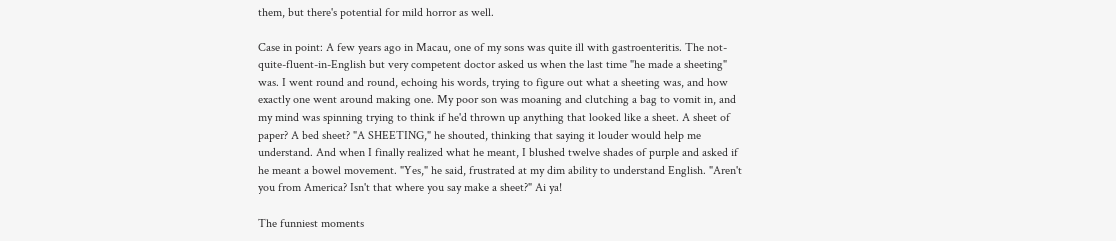them, but there's potential for mild horror as well.

Case in point: A few years ago in Macau, one of my sons was quite ill with gastroenteritis. The not-quite-fluent-in-English but very competent doctor asked us when the last time "he made a sheeting" was. I went round and round, echoing his words, trying to figure out what a sheeting was, and how exactly one went around making one. My poor son was moaning and clutching a bag to vomit in, and my mind was spinning trying to think if he'd thrown up anything that looked like a sheet. A sheet of paper? A bed sheet? "A SHEETING," he shouted, thinking that saying it louder would help me understand. And when I finally realized what he meant, I blushed twelve shades of purple and asked if he meant a bowel movement. "Yes," he said, frustrated at my dim ability to understand English. "Aren't you from America? Isn't that where you say make a sheet?" Ai ya!

The funniest moments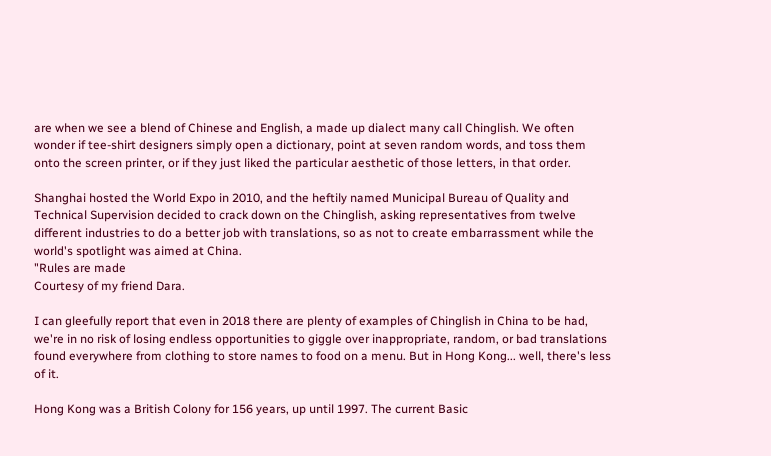are when we see a blend of Chinese and English, a made up dialect many call Chinglish. We often wonder if tee-shirt designers simply open a dictionary, point at seven random words, and toss them onto the screen printer, or if they just liked the particular aesthetic of those letters, in that order.

Shanghai hosted the World Expo in 2010, and the heftily named Municipal Bureau of Quality and Technical Supervision decided to crack down on the Chinglish, asking representatives from twelve different industries to do a better job with translations, so as not to create embarrassment while the world's spotlight was aimed at China.
"Rules are made
Courtesy of my friend Dara.

I can gleefully report that even in 2018 there are plenty of examples of Chinglish in China to be had, we're in no risk of losing endless opportunities to giggle over inappropriate, random, or bad translations found everywhere from clothing to store names to food on a menu. But in Hong Kong... well, there's less of it.

Hong Kong was a British Colony for 156 years, up until 1997. The current Basic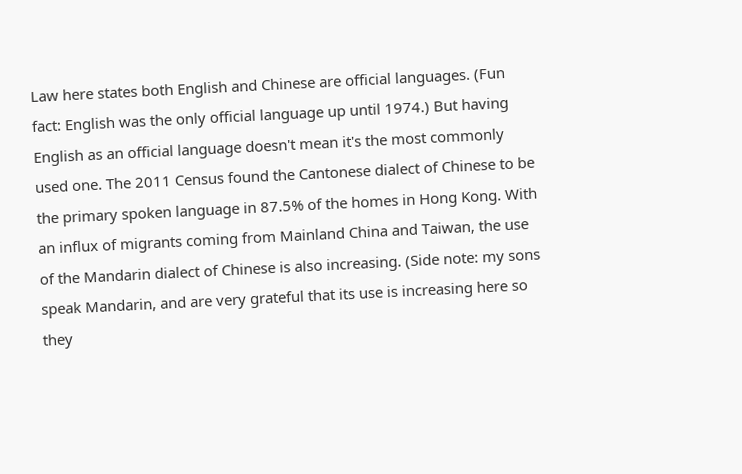Law here states both English and Chinese are official languages. (Fun fact: English was the only official language up until 1974.) But having English as an official language doesn't mean it's the most commonly used one. The 2011 Census found the Cantonese dialect of Chinese to be the primary spoken language in 87.5% of the homes in Hong Kong. With an influx of migrants coming from Mainland China and Taiwan, the use of the Mandarin dialect of Chinese is also increasing. (Side note: my sons speak Mandarin, and are very grateful that its use is increasing here so they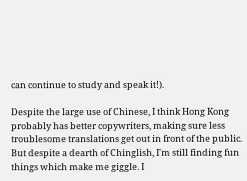can continue to study and speak it!).

Despite the large use of Chinese, I think Hong Kong probably has better copywriters, making sure less troublesome translations get out in front of the public. But despite a dearth of Chinglish, I'm still finding fun things which make me giggle. I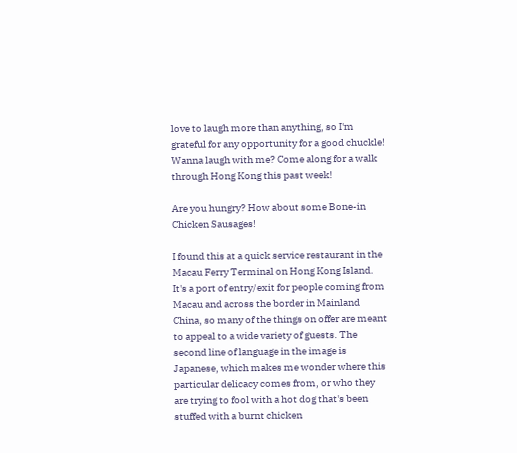love to laugh more than anything, so I'm grateful for any opportunity for a good chuckle! Wanna laugh with me? Come along for a walk through Hong Kong this past week!

Are you hungry? How about some Bone-in Chicken Sausages!

I found this at a quick service restaurant in the Macau Ferry Terminal on Hong Kong Island. It's a port of entry/exit for people coming from Macau and across the border in Mainland China, so many of the things on offer are meant to appeal to a wide variety of guests. The second line of language in the image is Japanese, which makes me wonder where this particular delicacy comes from, or who they are trying to fool with a hot dog that's been stuffed with a burnt chicken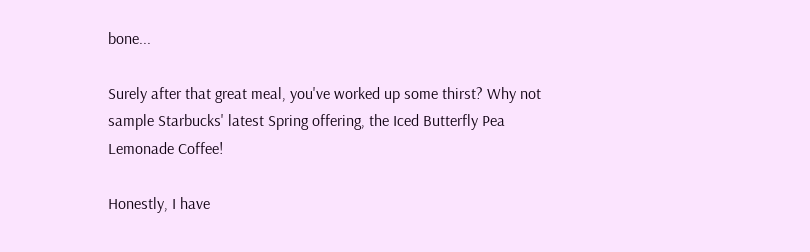bone...

Surely after that great meal, you've worked up some thirst? Why not sample Starbucks' latest Spring offering, the Iced Butterfly Pea Lemonade Coffee!

Honestly, I have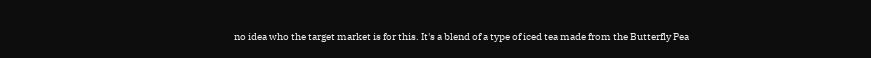no idea who the target market is for this. It's a blend of a type of iced tea made from the Butterfly Pea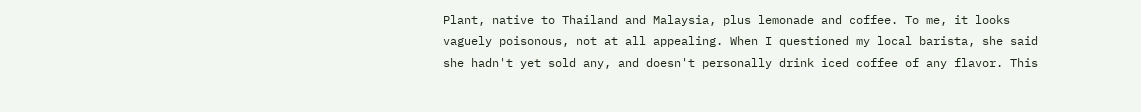Plant, native to Thailand and Malaysia, plus lemonade and coffee. To me, it looks vaguely poisonous, not at all appealing. When I questioned my local barista, she said she hadn't yet sold any, and doesn't personally drink iced coffee of any flavor. This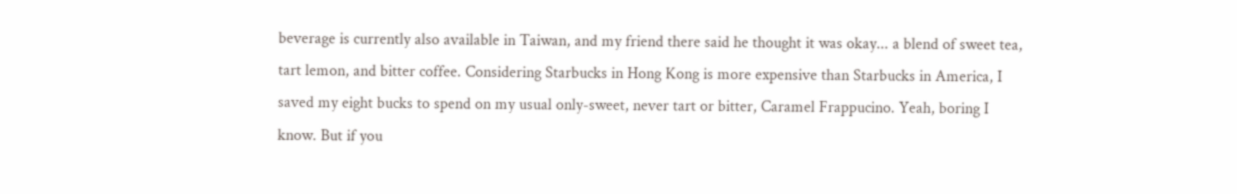beverage is currently also available in Taiwan, and my friend there said he thought it was okay... a blend of sweet tea, tart lemon, and bitter coffee. Considering Starbucks in Hong Kong is more expensive than Starbucks in America, I saved my eight bucks to spend on my usual only-sweet, never tart or bitter, Caramel Frappucino. Yeah, boring I know. But if you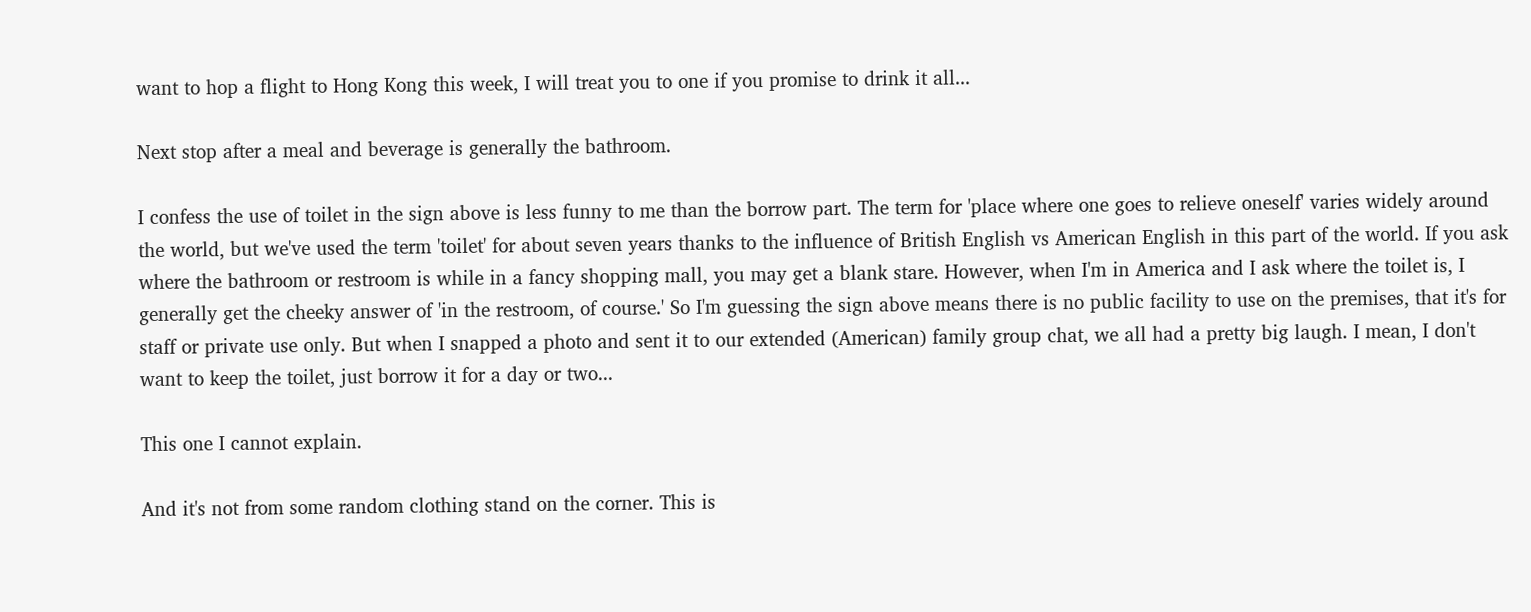want to hop a flight to Hong Kong this week, I will treat you to one if you promise to drink it all...

Next stop after a meal and beverage is generally the bathroom.

I confess the use of toilet in the sign above is less funny to me than the borrow part. The term for 'place where one goes to relieve oneself' varies widely around the world, but we've used the term 'toilet' for about seven years thanks to the influence of British English vs American English in this part of the world. If you ask where the bathroom or restroom is while in a fancy shopping mall, you may get a blank stare. However, when I'm in America and I ask where the toilet is, I generally get the cheeky answer of 'in the restroom, of course.' So I'm guessing the sign above means there is no public facility to use on the premises, that it's for staff or private use only. But when I snapped a photo and sent it to our extended (American) family group chat, we all had a pretty big laugh. I mean, I don't want to keep the toilet, just borrow it for a day or two...

This one I cannot explain.

And it's not from some random clothing stand on the corner. This is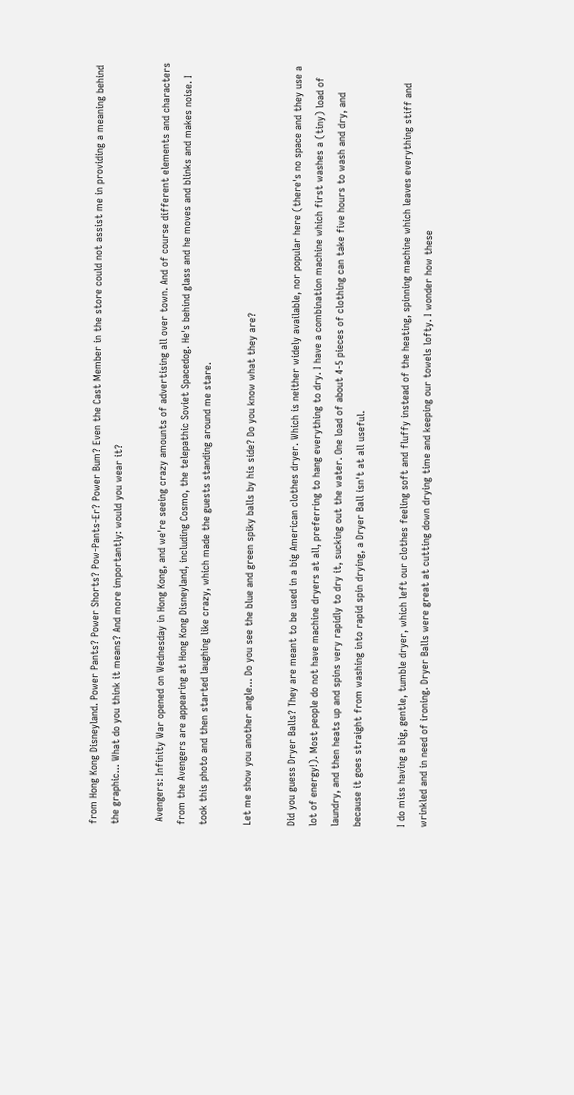from Hong Kong Disneyland. Power Pants? Power Shorts? Pow-Pants-Er? Power Bum? Even the Cast Member in the store could not assist me in providing a meaning behind the graphic... What do you think it means? And more importantly: would you wear it?

 Avengers: Infinity War opened on Wednesday in Hong Kong, and we're seeing crazy amounts of advertising all over town. And of course different elements and characters from the Avengers are appearing at Hong Kong Disneyland, including Cosmo, the telepathic Soviet Spacedog. He's behind glass and he moves and blinks and makes noise. I took this photo and then started laughing like crazy, which made the guests standing around me stare.

Let me show you another angle... Do you see the blue and green spiky balls by his side? Do you know what they are?

Did you guess Dryer Balls? They are meant to be used in a big American clothes dryer. Which is neither widely available, nor popular here (there's no space and they use a lot of energy!). Most people do not have machine dryers at all, preferring to hang everything to dry. I have a combination machine which first washes a (tiny) load of laundry, and then heats up and spins very rapidly to dry it, sucking out the water. One load of about 4-5 pieces of clothing can take five hours to wash and dry, and because it goes straight from washing into rapid spin drying, a Dryer Ball isn't at all useful.

I do miss having a big, gentle, tumble dryer, which left our clothes feeling soft and fluffy instead of the heating, spinning machine which leaves everything stiff and wrinkled and in need of ironing. Dryer Balls were great at cutting down drying time and keeping our towels lofty. I wonder how these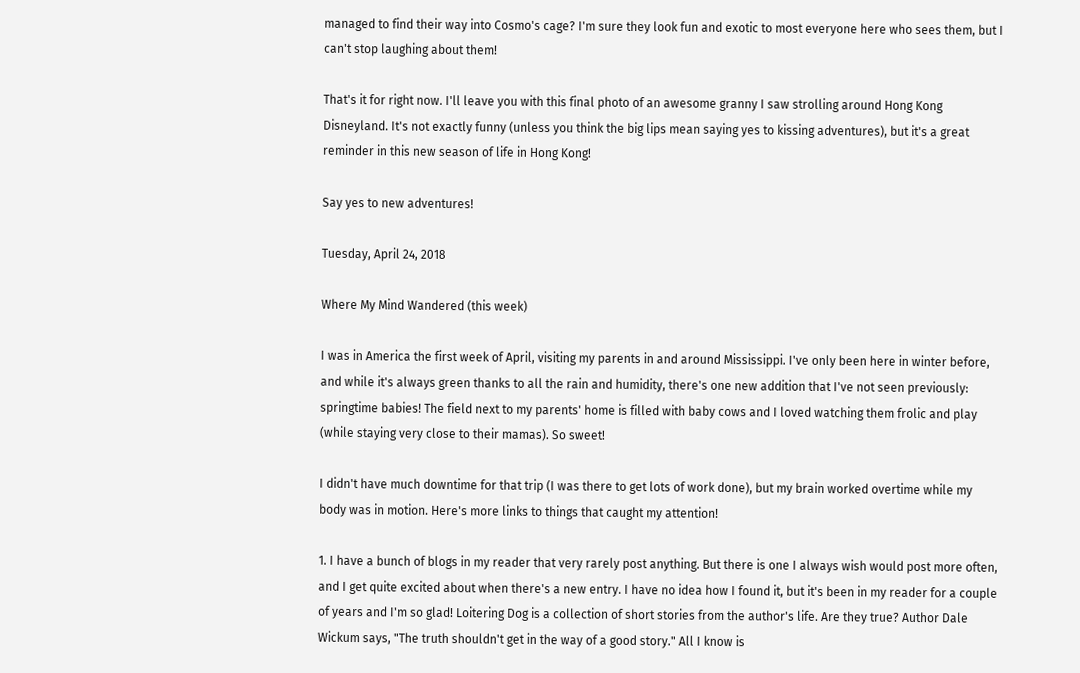managed to find their way into Cosmo's cage? I'm sure they look fun and exotic to most everyone here who sees them, but I can't stop laughing about them!

That's it for right now. I'll leave you with this final photo of an awesome granny I saw strolling around Hong Kong Disneyland. It's not exactly funny (unless you think the big lips mean saying yes to kissing adventures), but it's a great reminder in this new season of life in Hong Kong!

Say yes to new adventures!

Tuesday, April 24, 2018

Where My Mind Wandered (this week)

I was in America the first week of April, visiting my parents in and around Mississippi. I've only been here in winter before, and while it's always green thanks to all the rain and humidity, there's one new addition that I've not seen previously: springtime babies! The field next to my parents' home is filled with baby cows and I loved watching them frolic and play (while staying very close to their mamas). So sweet!

I didn't have much downtime for that trip (I was there to get lots of work done), but my brain worked overtime while my body was in motion. Here's more links to things that caught my attention!

1. I have a bunch of blogs in my reader that very rarely post anything. But there is one I always wish would post more often, and I get quite excited about when there's a new entry. I have no idea how I found it, but it's been in my reader for a couple of years and I'm so glad! Loitering Dog is a collection of short stories from the author's life. Are they true? Author Dale Wickum says, "The truth shouldn't get in the way of a good story." All I know is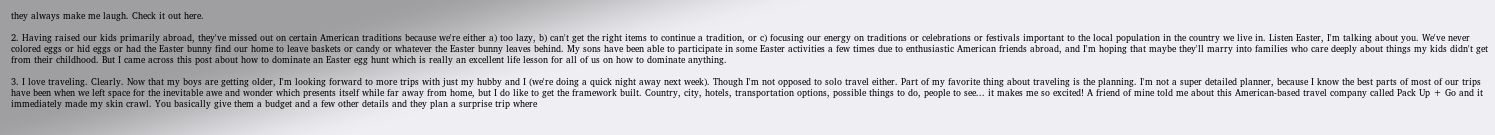they always make me laugh. Check it out here.

2. Having raised our kids primarily abroad, they've missed out on certain American traditions because we're either a) too lazy, b) can't get the right items to continue a tradition, or c) focusing our energy on traditions or celebrations or festivals important to the local population in the country we live in. Listen Easter, I'm talking about you. We've never colored eggs or hid eggs or had the Easter bunny find our home to leave baskets or candy or whatever the Easter bunny leaves behind. My sons have been able to participate in some Easter activities a few times due to enthusiastic American friends abroad, and I'm hoping that maybe they'll marry into families who care deeply about things my kids didn't get from their childhood. But I came across this post about how to dominate an Easter egg hunt which is really an excellent life lesson for all of us on how to dominate anything.

3. I love traveling. Clearly. Now that my boys are getting older, I'm looking forward to more trips with just my hubby and I (we're doing a quick night away next week). Though I'm not opposed to solo travel either. Part of my favorite thing about traveling is the planning. I'm not a super detailed planner, because I know the best parts of most of our trips have been when we left space for the inevitable awe and wonder which presents itself while far away from home, but I do like to get the framework built. Country, city, hotels, transportation options, possible things to do, people to see... it makes me so excited! A friend of mine told me about this American-based travel company called Pack Up + Go and it immediately made my skin crawl. You basically give them a budget and a few other details and they plan a surprise trip where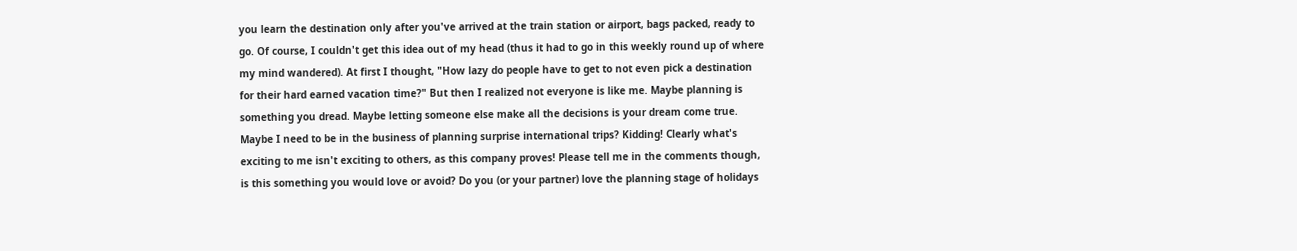you learn the destination only after you've arrived at the train station or airport, bags packed, ready to go. Of course, I couldn't get this idea out of my head (thus it had to go in this weekly round up of where my mind wandered). At first I thought, "How lazy do people have to get to not even pick a destination for their hard earned vacation time?" But then I realized not everyone is like me. Maybe planning is something you dread. Maybe letting someone else make all the decisions is your dream come true. Maybe I need to be in the business of planning surprise international trips? Kidding! Clearly what's exciting to me isn't exciting to others, as this company proves! Please tell me in the comments though, is this something you would love or avoid? Do you (or your partner) love the planning stage of holidays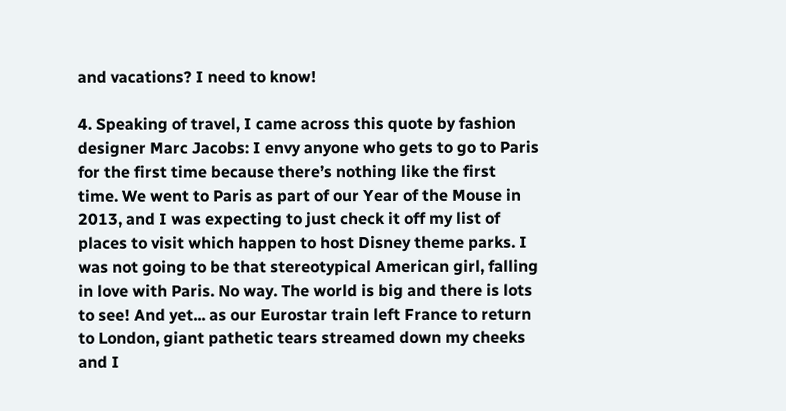and vacations? I need to know!

4. Speaking of travel, I came across this quote by fashion designer Marc Jacobs: I envy anyone who gets to go to Paris for the first time because there’s nothing like the first time. We went to Paris as part of our Year of the Mouse in 2013, and I was expecting to just check it off my list of places to visit which happen to host Disney theme parks. I was not going to be that stereotypical American girl, falling in love with Paris. No way. The world is big and there is lots to see! And yet... as our Eurostar train left France to return to London, giant pathetic tears streamed down my cheeks and I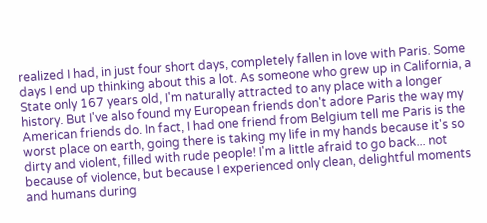realized I had, in just four short days, completely fallen in love with Paris. Some days I end up thinking about this a lot. As someone who grew up in California, a State only 167 years old, I'm naturally attracted to any place with a longer history. But I've also found my European friends don't adore Paris the way my American friends do. In fact, I had one friend from Belgium tell me Paris is the worst place on earth, going there is taking my life in my hands because it's so dirty and violent, filled with rude people! I'm a little afraid to go back... not because of violence, but because I experienced only clean, delightful moments and humans during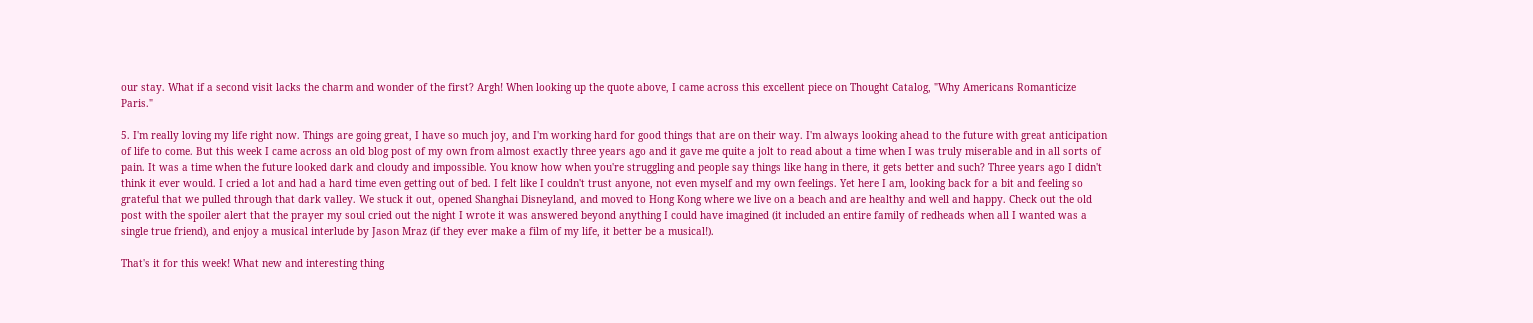our stay. What if a second visit lacks the charm and wonder of the first? Argh! When looking up the quote above, I came across this excellent piece on Thought Catalog, "Why Americans Romanticize Paris."

5. I'm really loving my life right now. Things are going great, I have so much joy, and I'm working hard for good things that are on their way. I'm always looking ahead to the future with great anticipation of life to come. But this week I came across an old blog post of my own from almost exactly three years ago and it gave me quite a jolt to read about a time when I was truly miserable and in all sorts of pain. It was a time when the future looked dark and cloudy and impossible. You know how when you're struggling and people say things like hang in there, it gets better and such? Three years ago I didn't think it ever would. I cried a lot and had a hard time even getting out of bed. I felt like I couldn't trust anyone, not even myself and my own feelings. Yet here I am, looking back for a bit and feeling so grateful that we pulled through that dark valley. We stuck it out, opened Shanghai Disneyland, and moved to Hong Kong where we live on a beach and are healthy and well and happy. Check out the old post with the spoiler alert that the prayer my soul cried out the night I wrote it was answered beyond anything I could have imagined (it included an entire family of redheads when all I wanted was a single true friend), and enjoy a musical interlude by Jason Mraz (if they ever make a film of my life, it better be a musical!).

That's it for this week! What new and interesting thing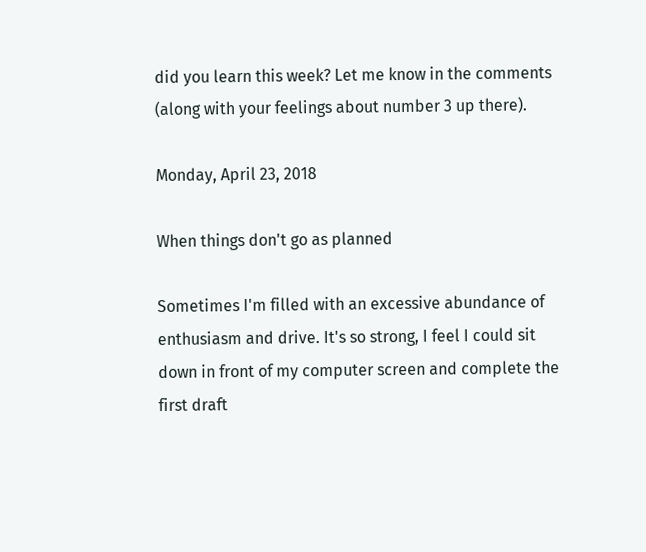did you learn this week? Let me know in the comments (along with your feelings about number 3 up there).

Monday, April 23, 2018

When things don't go as planned

Sometimes I'm filled with an excessive abundance of enthusiasm and drive. It's so strong, I feel I could sit down in front of my computer screen and complete the first draft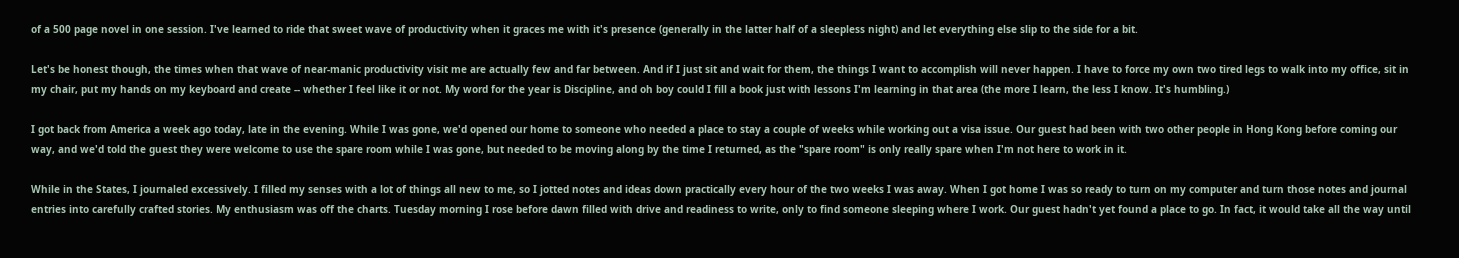of a 500 page novel in one session. I've learned to ride that sweet wave of productivity when it graces me with it's presence (generally in the latter half of a sleepless night) and let everything else slip to the side for a bit.

Let's be honest though, the times when that wave of near-manic productivity visit me are actually few and far between. And if I just sit and wait for them, the things I want to accomplish will never happen. I have to force my own two tired legs to walk into my office, sit in my chair, put my hands on my keyboard and create -- whether I feel like it or not. My word for the year is Discipline, and oh boy could I fill a book just with lessons I'm learning in that area (the more I learn, the less I know. It's humbling.)

I got back from America a week ago today, late in the evening. While I was gone, we'd opened our home to someone who needed a place to stay a couple of weeks while working out a visa issue. Our guest had been with two other people in Hong Kong before coming our way, and we'd told the guest they were welcome to use the spare room while I was gone, but needed to be moving along by the time I returned, as the "spare room" is only really spare when I'm not here to work in it.

While in the States, I journaled excessively. I filled my senses with a lot of things all new to me, so I jotted notes and ideas down practically every hour of the two weeks I was away. When I got home I was so ready to turn on my computer and turn those notes and journal entries into carefully crafted stories. My enthusiasm was off the charts. Tuesday morning I rose before dawn filled with drive and readiness to write, only to find someone sleeping where I work. Our guest hadn't yet found a place to go. In fact, it would take all the way until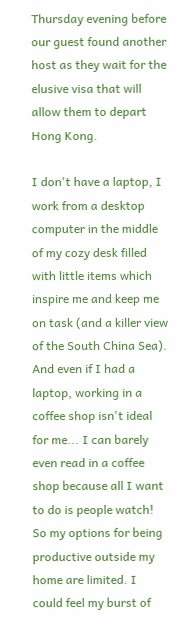Thursday evening before our guest found another host as they wait for the elusive visa that will allow them to depart Hong Kong.

I don't have a laptop, I work from a desktop computer in the middle of my cozy desk filled with little items which inspire me and keep me on task (and a killer view of the South China Sea). And even if I had a laptop, working in a coffee shop isn't ideal for me... I can barely even read in a coffee shop because all I want to do is people watch! So my options for being productive outside my home are limited. I could feel my burst of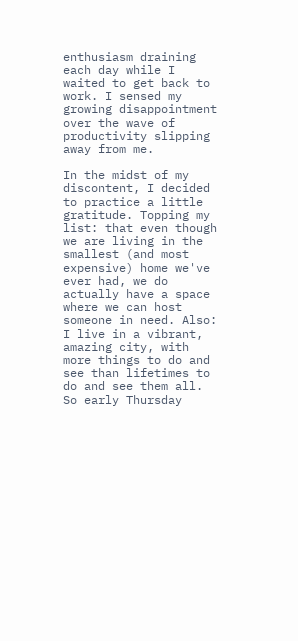enthusiasm draining each day while I waited to get back to work. I sensed my growing disappointment over the wave of productivity slipping away from me.

In the midst of my discontent, I decided to practice a little gratitude. Topping my list: that even though we are living in the smallest (and most expensive) home we've ever had, we do actually have a space where we can host someone in need. Also: I live in a vibrant, amazing city, with more things to do and see than lifetimes to do and see them all. So early Thursday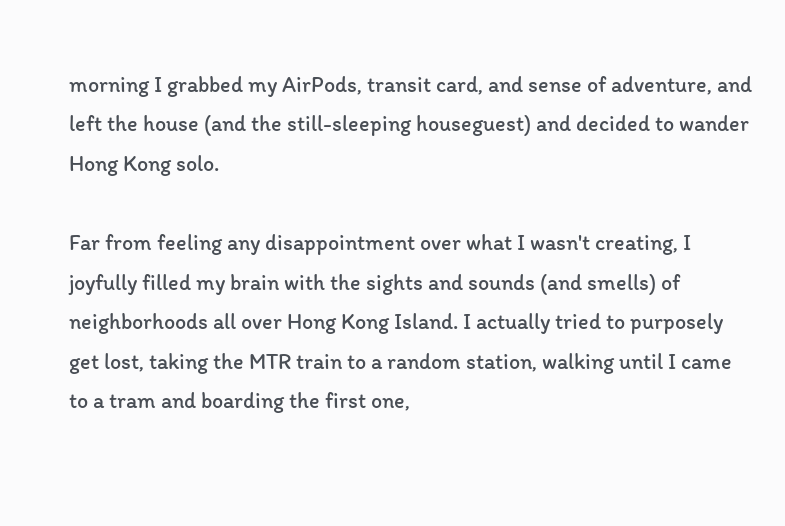morning I grabbed my AirPods, transit card, and sense of adventure, and left the house (and the still-sleeping houseguest) and decided to wander Hong Kong solo.

Far from feeling any disappointment over what I wasn't creating, I joyfully filled my brain with the sights and sounds (and smells) of neighborhoods all over Hong Kong Island. I actually tried to purposely get lost, taking the MTR train to a random station, walking until I came to a tram and boarding the first one,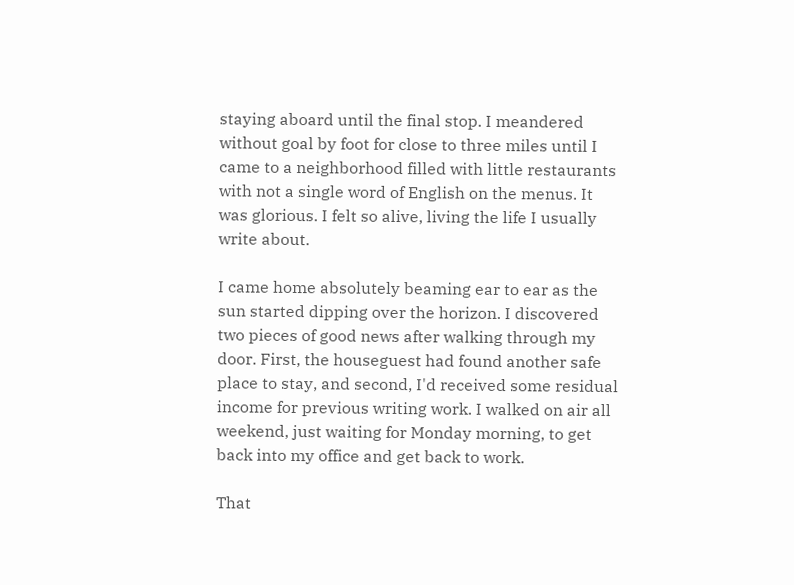staying aboard until the final stop. I meandered without goal by foot for close to three miles until I came to a neighborhood filled with little restaurants with not a single word of English on the menus. It was glorious. I felt so alive, living the life I usually write about.

I came home absolutely beaming ear to ear as the sun started dipping over the horizon. I discovered two pieces of good news after walking through my door. First, the houseguest had found another safe place to stay, and second, I'd received some residual income for previous writing work. I walked on air all weekend, just waiting for Monday morning, to get back into my office and get back to work.

That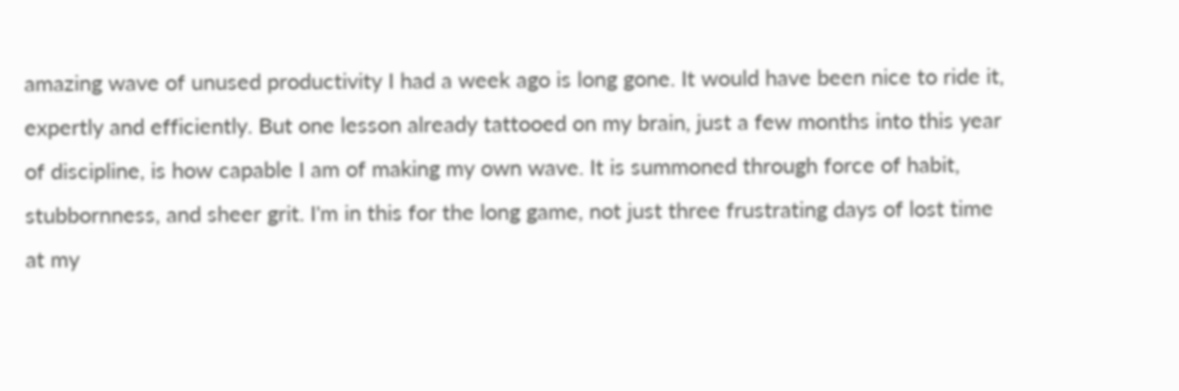amazing wave of unused productivity I had a week ago is long gone. It would have been nice to ride it, expertly and efficiently. But one lesson already tattooed on my brain, just a few months into this year of discipline, is how capable I am of making my own wave. It is summoned through force of habit, stubbornness, and sheer grit. I'm in this for the long game, not just three frustrating days of lost time at my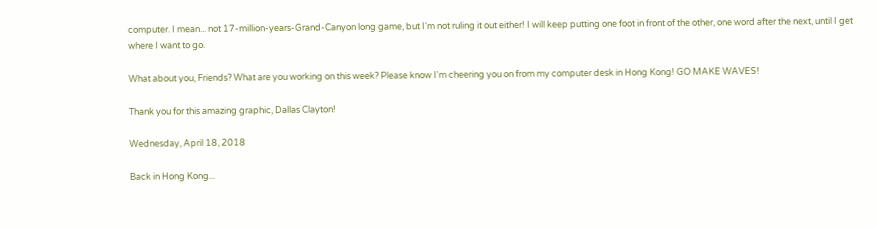computer. I mean... not 17-million-years-Grand-Canyon long game, but I'm not ruling it out either! I will keep putting one foot in front of the other, one word after the next, until I get where I want to go.

What about you, Friends? What are you working on this week? Please know I'm cheering you on from my computer desk in Hong Kong! GO MAKE WAVES!

Thank you for this amazing graphic, Dallas Clayton!

Wednesday, April 18, 2018

Back in Hong Kong...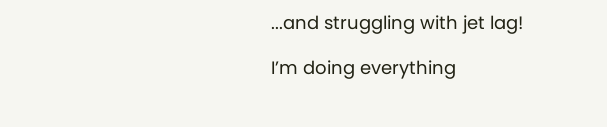...and struggling with jet lag!

I’m doing everything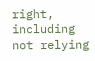right, including not relying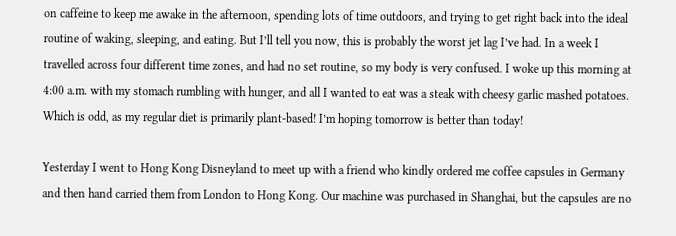on caffeine to keep me awake in the afternoon, spending lots of time outdoors, and trying to get right back into the ideal routine of waking, sleeping, and eating. But I’ll tell you now, this is probably the worst jet lag I’ve had. In a week I travelled across four different time zones, and had no set routine, so my body is very confused. I woke up this morning at 4:00 a.m. with my stomach rumbling with hunger, and all I wanted to eat was a steak with cheesy garlic mashed potatoes. Which is odd, as my regular diet is primarily plant-based! I’m hoping tomorrow is better than today!

Yesterday I went to Hong Kong Disneyland to meet up with a friend who kindly ordered me coffee capsules in Germany and then hand carried them from London to Hong Kong. Our machine was purchased in Shanghai, but the capsules are no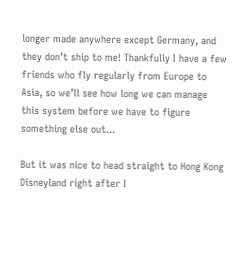longer made anywhere except Germany, and they don’t ship to me! Thankfully I have a few friends who fly regularly from Europe to Asia, so we’ll see how long we can manage this system before we have to figure something else out...

But it was nice to head straight to Hong Kong Disneyland right after I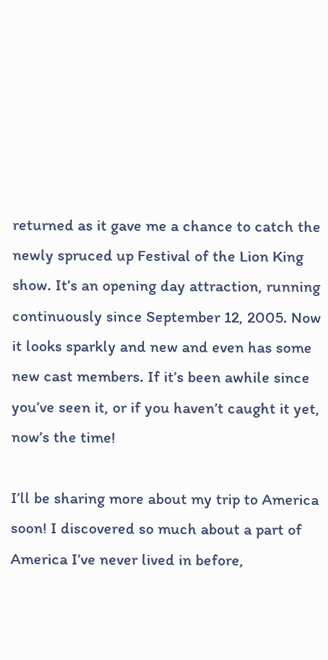returned as it gave me a chance to catch the newly spruced up Festival of the Lion King show. It’s an opening day attraction, running continuously since September 12, 2005. Now it looks sparkly and new and even has some new cast members. If it’s been awhile since you’ve seen it, or if you haven’t caught it yet, now’s the time!

I’ll be sharing more about my trip to America soon! I discovered so much about a part of America I’ve never lived in before,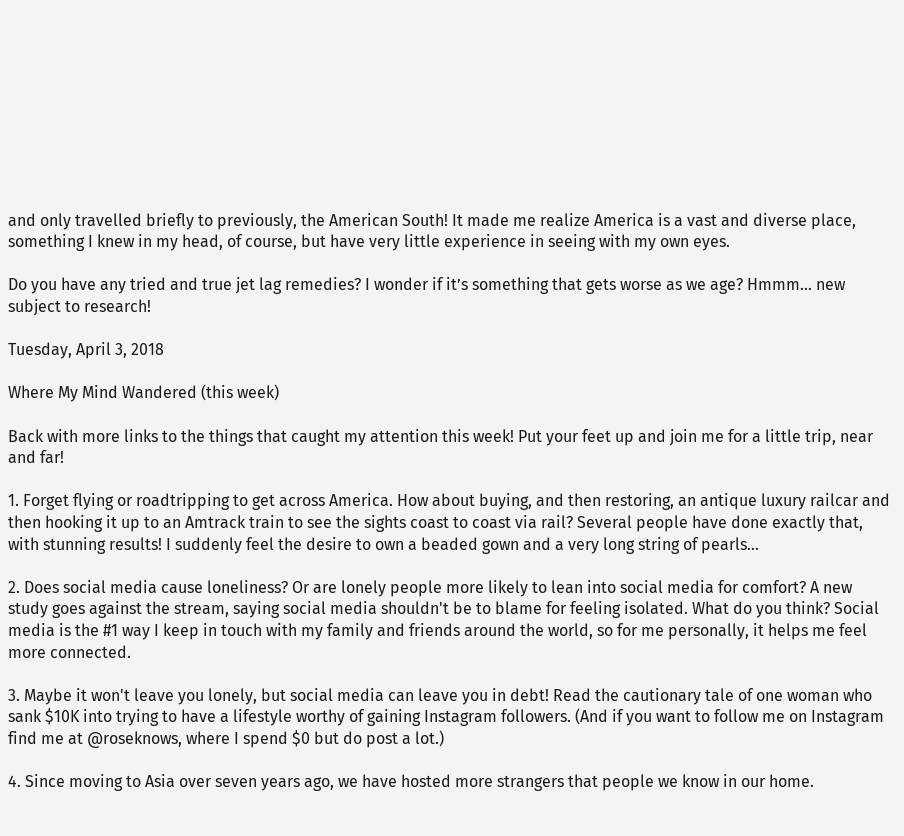and only travelled briefly to previously, the American South! It made me realize America is a vast and diverse place, something I knew in my head, of course, but have very little experience in seeing with my own eyes.

Do you have any tried and true jet lag remedies? I wonder if it’s something that gets worse as we age? Hmmm... new subject to research!

Tuesday, April 3, 2018

Where My Mind Wandered (this week)

Back with more links to the things that caught my attention this week! Put your feet up and join me for a little trip, near and far!

1. Forget flying or roadtripping to get across America. How about buying, and then restoring, an antique luxury railcar and then hooking it up to an Amtrack train to see the sights coast to coast via rail? Several people have done exactly that, with stunning results! I suddenly feel the desire to own a beaded gown and a very long string of pearls...

2. Does social media cause loneliness? Or are lonely people more likely to lean into social media for comfort? A new study goes against the stream, saying social media shouldn't be to blame for feeling isolated. What do you think? Social media is the #1 way I keep in touch with my family and friends around the world, so for me personally, it helps me feel more connected.

3. Maybe it won't leave you lonely, but social media can leave you in debt! Read the cautionary tale of one woman who sank $10K into trying to have a lifestyle worthy of gaining Instagram followers. (And if you want to follow me on Instagram find me at @roseknows, where I spend $0 but do post a lot.)

4. Since moving to Asia over seven years ago, we have hosted more strangers that people we know in our home.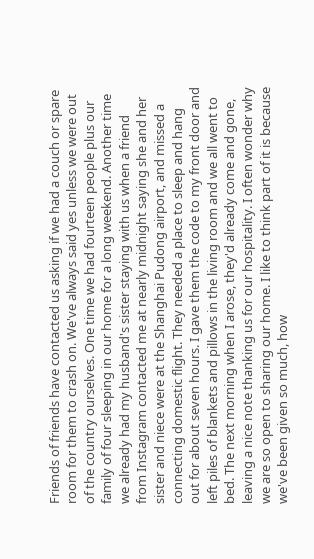Friends of friends have contacted us asking if we had a couch or spare room for them to crash on. We've always said yes unless we were out of the country ourselves. One time we had fourteen people plus our family of four sleeping in our home for a long weekend. Another time we already had my husband's sister staying with us when a friend from Instagram contacted me at nearly midnight saying she and her sister and niece were at the Shanghai Pudong airport, and missed a connecting domestic flight. They needed a place to sleep and hang out for about seven hours. I gave them the code to my front door and left piles of blankets and pillows in the living room and we all went to bed. The next morning when I arose, they'd already come and gone, leaving a nice note thanking us for our hospitality. I often wonder why we are so open to sharing our home. I like to think part of it is because we've been given so much, how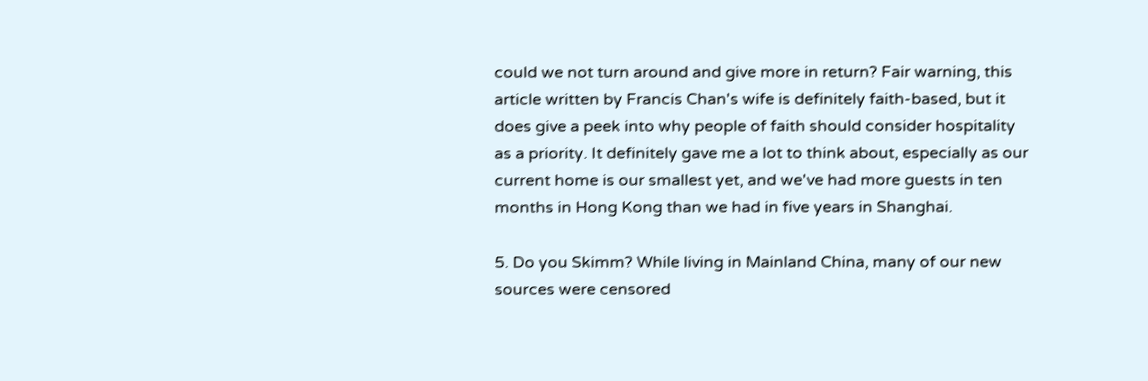could we not turn around and give more in return? Fair warning, this article written by Francis Chan's wife is definitely faith-based, but it does give a peek into why people of faith should consider hospitality as a priority. It definitely gave me a lot to think about, especially as our current home is our smallest yet, and we've had more guests in ten months in Hong Kong than we had in five years in Shanghai.

5. Do you Skimm? While living in Mainland China, many of our new sources were censored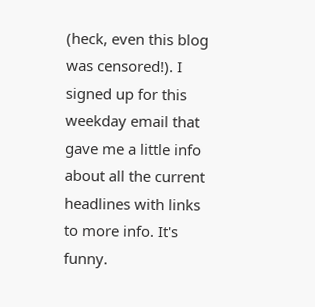(heck, even this blog was censored!). I signed up for this weekday email that gave me a little info about all the current headlines with links to more info. It's funny.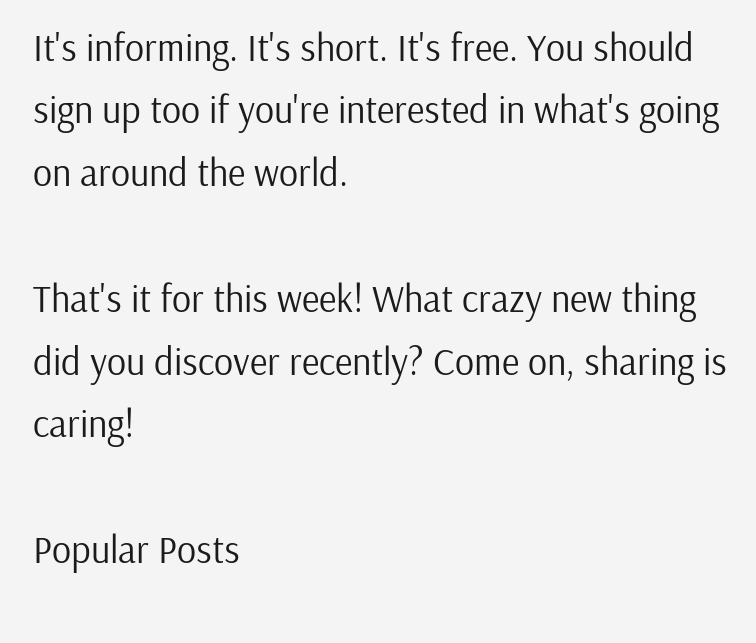It's informing. It's short. It's free. You should sign up too if you're interested in what's going on around the world.

That's it for this week! What crazy new thing did you discover recently? Come on, sharing is caring!

Popular Posts